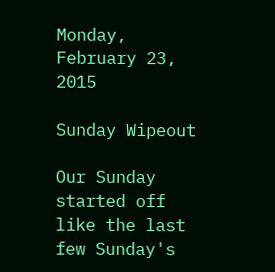Monday, February 23, 2015

Sunday Wipeout

Our Sunday started off like the last few Sunday's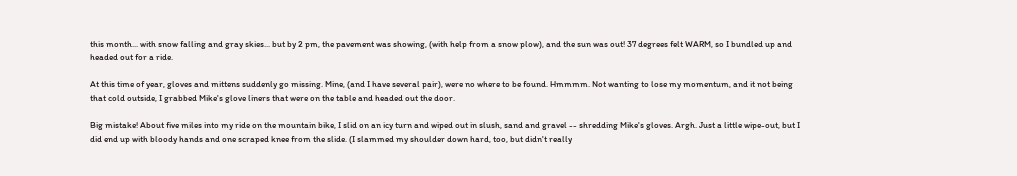this month... with snow falling and gray skies... but by 2 pm, the pavement was showing, (with help from a snow plow), and the sun was out! 37 degrees felt WARM, so I bundled up and headed out for a ride.

At this time of year, gloves and mittens suddenly go missing. Mine, (and I have several pair), were no where to be found. Hmmmm. Not wanting to lose my momentum, and it not being that cold outside, I grabbed Mike's glove liners that were on the table and headed out the door.

Big mistake! About five miles into my ride on the mountain bike, I slid on an icy turn and wiped out in slush, sand and gravel -- shredding Mike's gloves. Argh. Just a little wipe-out, but I did end up with bloody hands and one scraped knee from the slide. (I slammed my shoulder down hard, too, but didn't really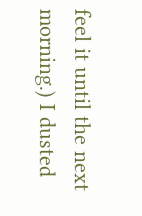feel it until the next morning.) I dusted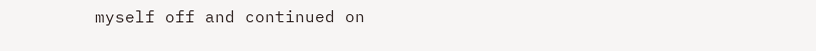myself off and continued on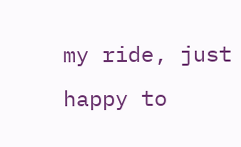my ride, just happy to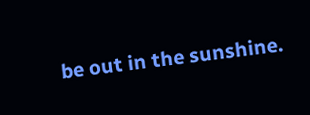be out in the sunshine.